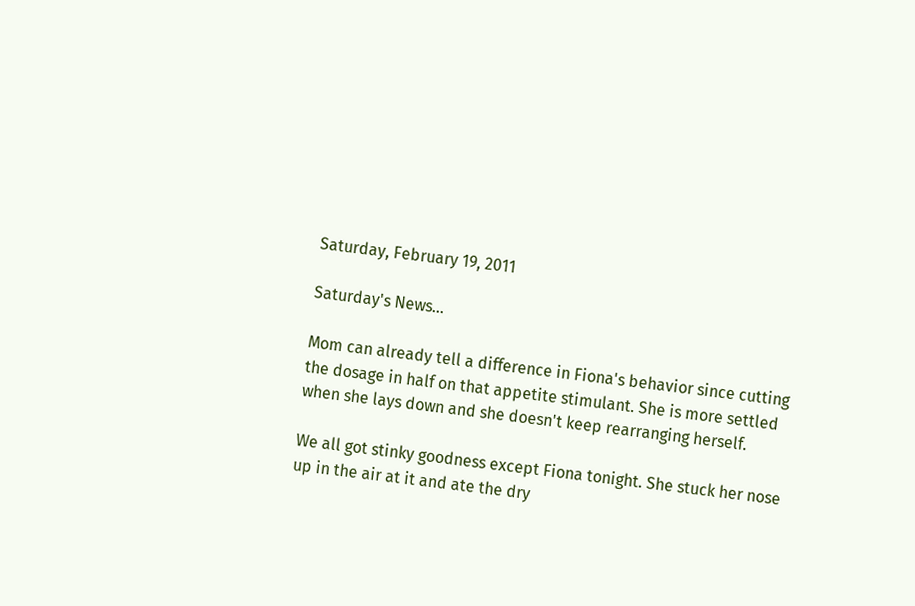Saturday, February 19, 2011

Saturday's News...

Mom can already tell a difference in Fiona's behavior since cutting the dosage in half on that appetite stimulant. She is more settled when she lays down and she doesn't keep rearranging herself.

We all got stinky goodness except Fiona tonight. She stuck her nose up in the air at it and ate the dry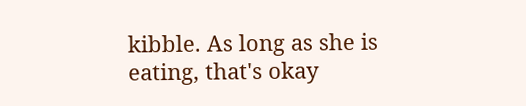kibble. As long as she is eating, that's okay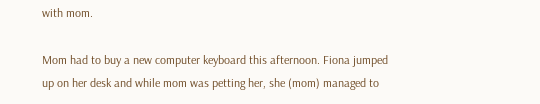with mom.

Mom had to buy a new computer keyboard this afternoon. Fiona jumped up on her desk and while mom was petting her, she (mom) managed to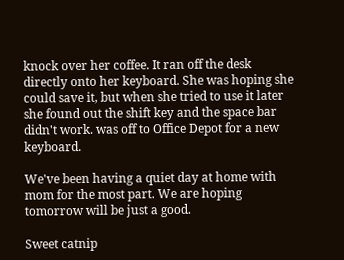knock over her coffee. It ran off the desk directly onto her keyboard. She was hoping she could save it, but when she tried to use it later she found out the shift key and the space bar didn't work. was off to Office Depot for a new keyboard.

We've been having a quiet day at home with mom for the most part. We are hoping tomorrow will be just a good.

Sweet catnip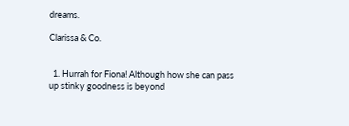dreams.

Clarissa & Co.


  1. Hurrah for Fiona! Although how she can pass up stinky goodness is beyond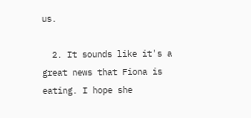us.

  2. It sounds like it's a great news that Fiona is eating. I hope she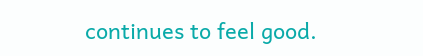continues to feel good.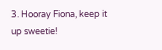3. Hooray Fiona, keep it up sweetie!